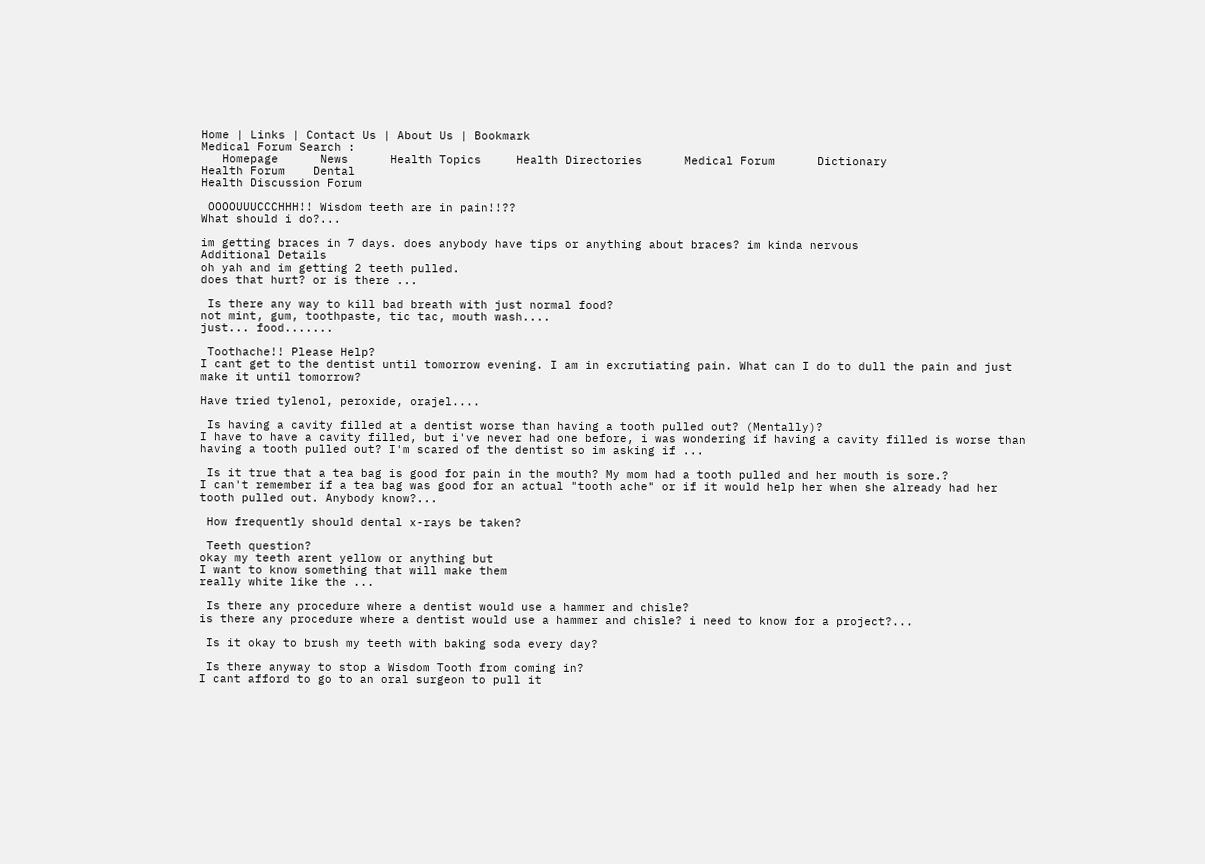Home | Links | Contact Us | About Us | Bookmark
Medical Forum Search :
   Homepage      News      Health Topics     Health Directories      Medical Forum      Dictionary
Health Forum    Dental
Health Discussion Forum

 OOOOUUUCCCHHH!! Wisdom teeth are in pain!!??
What should i do?...

im getting braces in 7 days. does anybody have tips or anything about braces? im kinda nervous
Additional Details
oh yah and im getting 2 teeth pulled.
does that hurt? or is there ...

 Is there any way to kill bad breath with just normal food?
not mint, gum, toothpaste, tic tac, mouth wash....
just... food.......

 Toothache!! Please Help?
I cant get to the dentist until tomorrow evening. I am in excrutiating pain. What can I do to dull the pain and just make it until tomorrow?

Have tried tylenol, peroxide, orajel....

 Is having a cavity filled at a dentist worse than having a tooth pulled out? (Mentally)?
I have to have a cavity filled, but i've never had one before, i was wondering if having a cavity filled is worse than having a tooth pulled out? I'm scared of the dentist so im asking if ...

 Is it true that a tea bag is good for pain in the mouth? My mom had a tooth pulled and her mouth is sore.?
I can't remember if a tea bag was good for an actual "tooth ache" or if it would help her when she already had her tooth pulled out. Anybody know?...

 How frequently should dental x-rays be taken?

 Teeth question?
okay my teeth arent yellow or anything but
I want to know something that will make them
really white like the ...

 Is there any procedure where a dentist would use a hammer and chisle?
is there any procedure where a dentist would use a hammer and chisle? i need to know for a project?...

 Is it okay to brush my teeth with baking soda every day?

 Is there anyway to stop a Wisdom Tooth from coming in?
I cant afford to go to an oral surgeon to pull it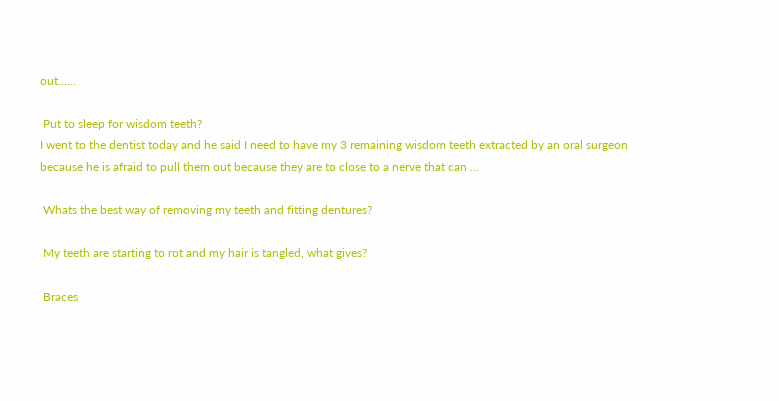out......

 Put to sleep for wisdom teeth?
I went to the dentist today and he said I need to have my 3 remaining wisdom teeth extracted by an oral surgeon because he is afraid to pull them out because they are to close to a nerve that can ...

 Whats the best way of removing my teeth and fitting dentures?

 My teeth are starting to rot and my hair is tangled, what gives?

 Braces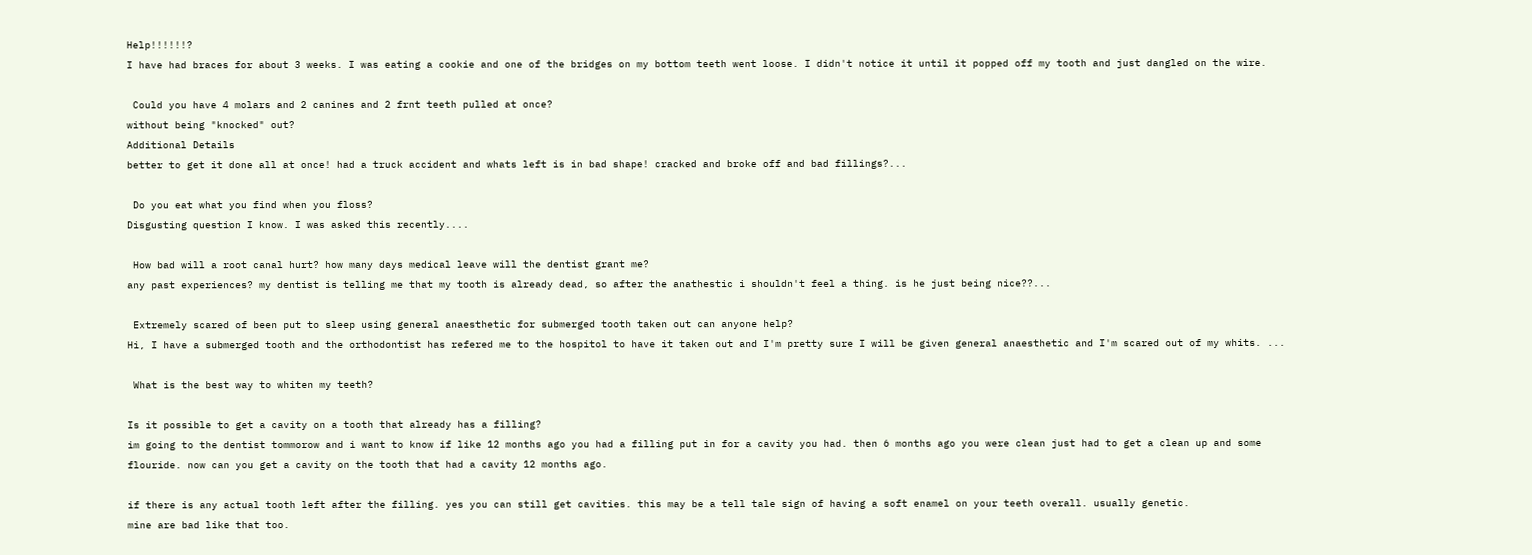Help!!!!!!?
I have had braces for about 3 weeks. I was eating a cookie and one of the bridges on my bottom teeth went loose. I didn't notice it until it popped off my tooth and just dangled on the wire.

 Could you have 4 molars and 2 canines and 2 frnt teeth pulled at once?
without being "knocked" out?
Additional Details
better to get it done all at once! had a truck accident and whats left is in bad shape! cracked and broke off and bad fillings?...

 Do you eat what you find when you floss?
Disgusting question I know. I was asked this recently....

 How bad will a root canal hurt? how many days medical leave will the dentist grant me?
any past experiences? my dentist is telling me that my tooth is already dead, so after the anathestic i shouldn't feel a thing. is he just being nice??...

 Extremely scared of been put to sleep using general anaesthetic for submerged tooth taken out can anyone help?
Hi, I have a submerged tooth and the orthodontist has refered me to the hospitol to have it taken out and I'm pretty sure I will be given general anaesthetic and I'm scared out of my whits. ...

 What is the best way to whiten my teeth?

Is it possible to get a cavity on a tooth that already has a filling?
im going to the dentist tommorow and i want to know if like 12 months ago you had a filling put in for a cavity you had. then 6 months ago you were clean just had to get a clean up and some flouride. now can you get a cavity on the tooth that had a cavity 12 months ago.

if there is any actual tooth left after the filling. yes you can still get cavities. this may be a tell tale sign of having a soft enamel on your teeth overall. usually genetic.
mine are bad like that too.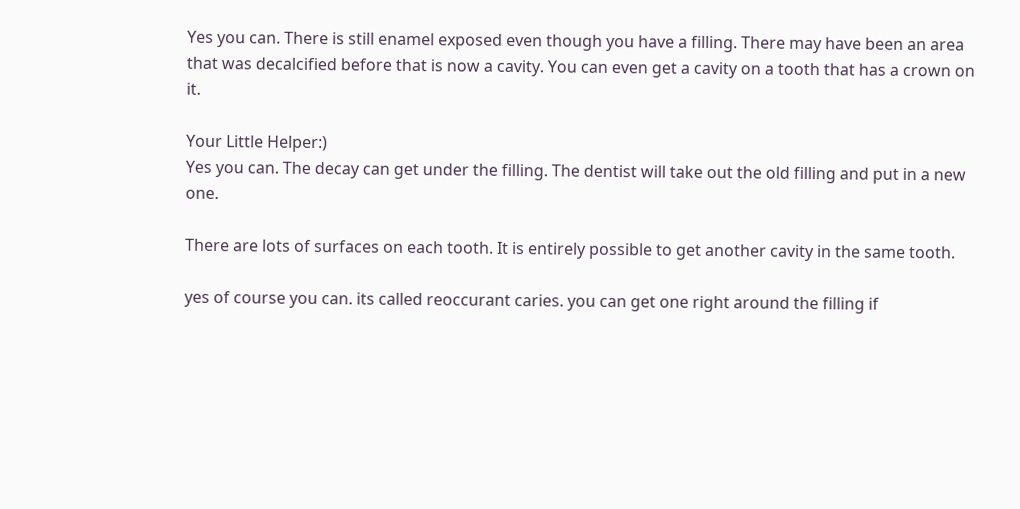Yes you can. There is still enamel exposed even though you have a filling. There may have been an area that was decalcified before that is now a cavity. You can even get a cavity on a tooth that has a crown on it.

Your Little Helper:)
Yes you can. The decay can get under the filling. The dentist will take out the old filling and put in a new one.

There are lots of surfaces on each tooth. It is entirely possible to get another cavity in the same tooth.

yes of course you can. its called reoccurant caries. you can get one right around the filling if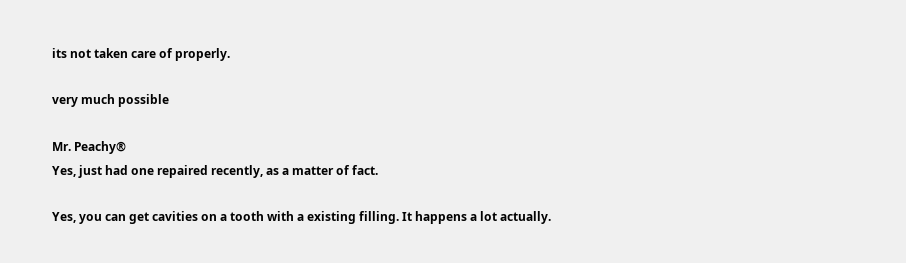its not taken care of properly.

very much possible

Mr. Peachy®
Yes, just had one repaired recently, as a matter of fact.

Yes, you can get cavities on a tooth with a existing filling. It happens a lot actually.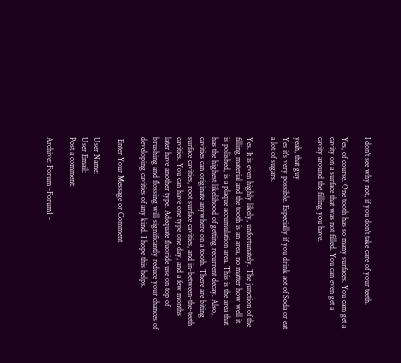I don't see why not, if you don't take care of your teeth.

Yes, of course. One tooth has so many surfaces. You cam get a cavity on a surface that was not filled. You can even get a cavity around the filling you have.

yeah, that guy
Yes it's very possible. Especially if you drink aot of Soda or eat a lot of sugars.

Yes. It is even highly likely, unfortunately. The junction of the filling material and the tooth is an area, no matter how well it is polished, is a plaque accumulation area. This is the area that has the highest likelihood of getting recurrent decay. Also, cavities can originate anywhere on a tooth. There are biting surface cavities, root surface cavities, and in-between-the-teeth cavities. You can have one type one day, and a few months later have another type. Adequate fluoride use on top of brushing and flossing will significantly reduce your chances of developing cavities of any kind. I hope this helps.

 Enter Your Message or Comment

User Name:
User Email:
Post a comment:

Archive: Forum -Forum1 -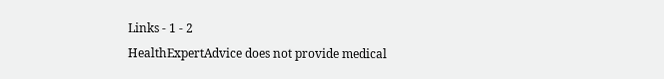Links - 1 - 2
HealthExpertAdvice does not provide medical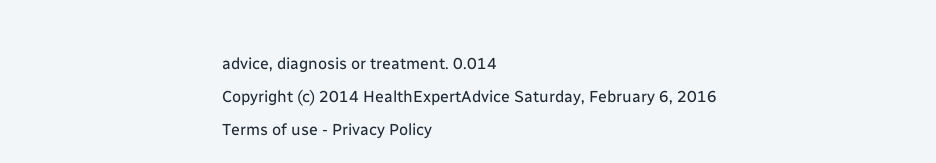advice, diagnosis or treatment. 0.014
Copyright (c) 2014 HealthExpertAdvice Saturday, February 6, 2016
Terms of use - Privacy Policy